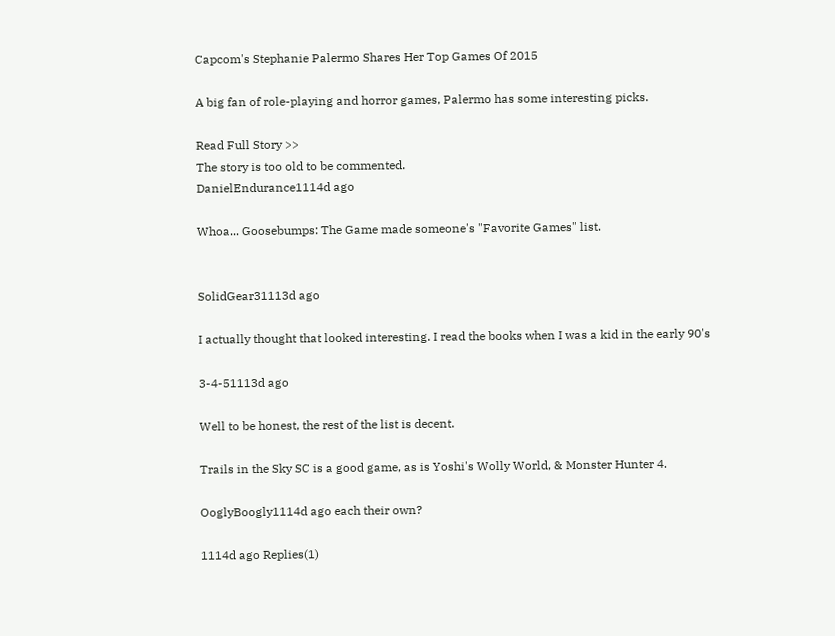Capcom's Stephanie Palermo Shares Her Top Games Of 2015

A big fan of role-playing and horror games, Palermo has some interesting picks.

Read Full Story >>
The story is too old to be commented.
DanielEndurance1114d ago

Whoa... Goosebumps: The Game made someone's "Favorite Games" list.


SolidGear31113d ago

I actually thought that looked interesting. I read the books when I was a kid in the early 90's

3-4-51113d ago

Well to be honest, the rest of the list is decent.

Trails in the Sky SC is a good game, as is Yoshi's Wolly World, & Monster Hunter 4.

OoglyBoogly1114d ago each their own?

1114d ago Replies(1)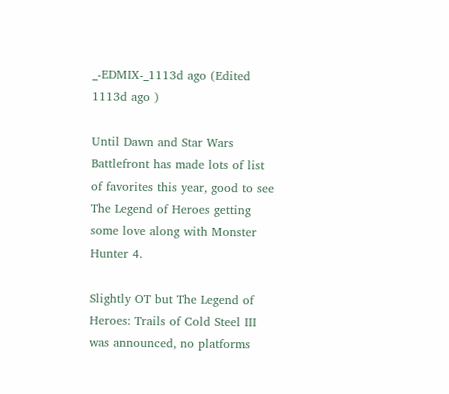_-EDMIX-_1113d ago (Edited 1113d ago )

Until Dawn and Star Wars Battlefront has made lots of list of favorites this year, good to see The Legend of Heroes getting some love along with Monster Hunter 4.

Slightly OT but The Legend of Heroes: Trails of Cold Steel III was announced, no platforms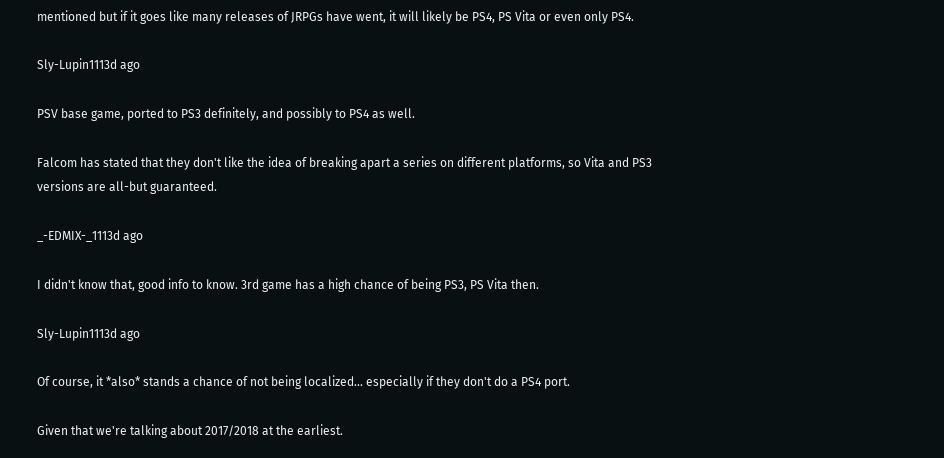mentioned but if it goes like many releases of JRPGs have went, it will likely be PS4, PS Vita or even only PS4.

Sly-Lupin1113d ago

PSV base game, ported to PS3 definitely, and possibly to PS4 as well.

Falcom has stated that they don't like the idea of breaking apart a series on different platforms, so Vita and PS3 versions are all-but guaranteed.

_-EDMIX-_1113d ago

I didn't know that, good info to know. 3rd game has a high chance of being PS3, PS Vita then.

Sly-Lupin1113d ago

Of course, it *also* stands a chance of not being localized... especially if they don't do a PS4 port.

Given that we're talking about 2017/2018 at the earliest.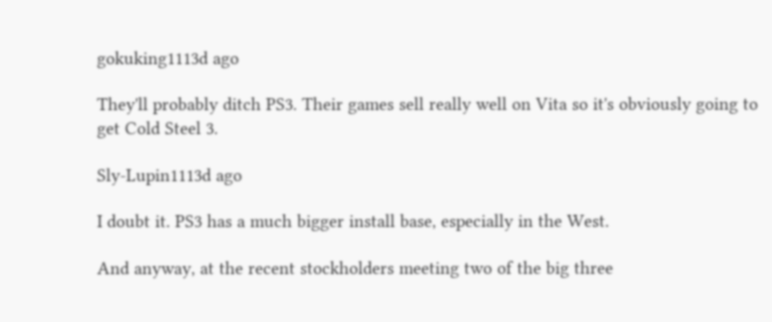gokuking1113d ago

They'll probably ditch PS3. Their games sell really well on Vita so it's obviously going to get Cold Steel 3.

Sly-Lupin1113d ago

I doubt it. PS3 has a much bigger install base, especially in the West.

And anyway, at the recent stockholders meeting two of the big three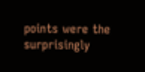points were the surprisingly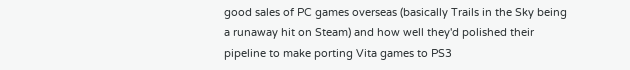good sales of PC games overseas (basically Trails in the Sky being a runaway hit on Steam) and how well they'd polished their pipeline to make porting Vita games to PS3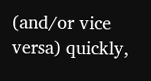(and/or vice versa) quickly,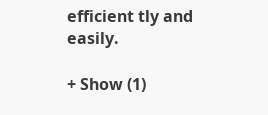efficient tly and easily.

+ Show (1)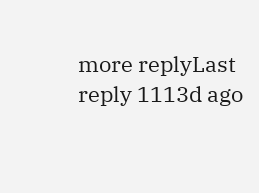more replyLast reply 1113d ago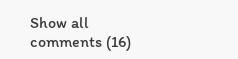Show all comments (16)